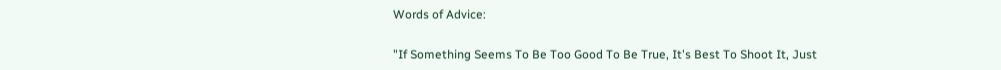Words of Advice:

"If Something Seems To Be Too Good To Be True, It's Best To Shoot It, Just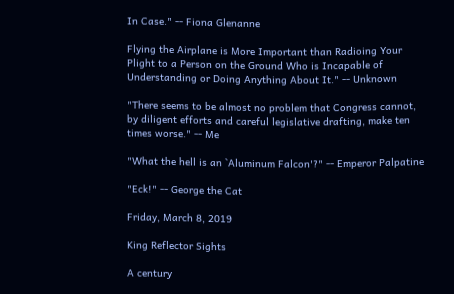In Case." -- Fiona Glenanne

Flying the Airplane is More Important than Radioing Your Plight to a Person on the Ground Who is Incapable of Understanding or Doing Anything About It." -- Unknown

"There seems to be almost no problem that Congress cannot, by diligent efforts and careful legislative drafting, make ten times worse." -- Me

"What the hell is an `Aluminum Falcon'?" -- Emperor Palpatine

"Eck!" -- George the Cat

Friday, March 8, 2019

King Reflector Sights

A century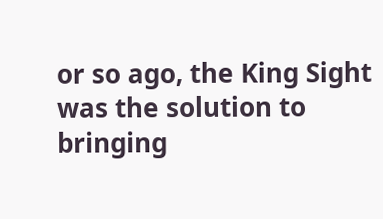or so ago, the King Sight was the solution to bringing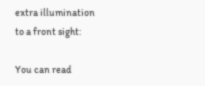extra illumination to a front sight:

You can read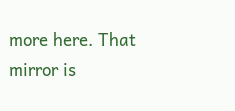more here. That mirror is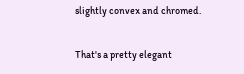slightly convex and chromed.

That's a pretty elegant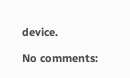device.

No comments: